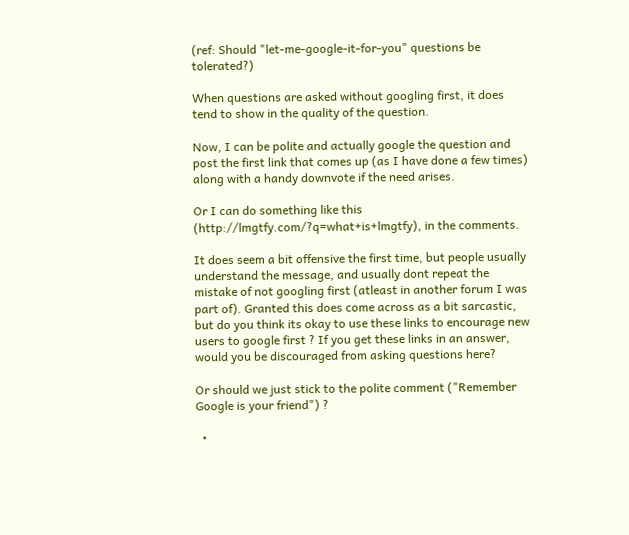(ref: Should "let-me-google-it-for-you" questions be tolerated?)

When questions are asked without googling first, it does tend to show in the quality of the question.

Now, I can be polite and actually google the question and post the first link that comes up (as I have done a few times) along with a handy downvote if the need arises.

Or I can do something like this (http://lmgtfy.com/?q=what+is+lmgtfy), in the comments.

It does seem a bit offensive the first time, but people usually understand the message, and usually dont repeat the mistake of not googling first (atleast in another forum I was part of). Granted this does come across as a bit sarcastic, but do you think its okay to use these links to encourage new users to google first ? If you get these links in an answer, would you be discouraged from asking questions here?

Or should we just stick to the polite comment ("Remember Google is your friend") ?

  •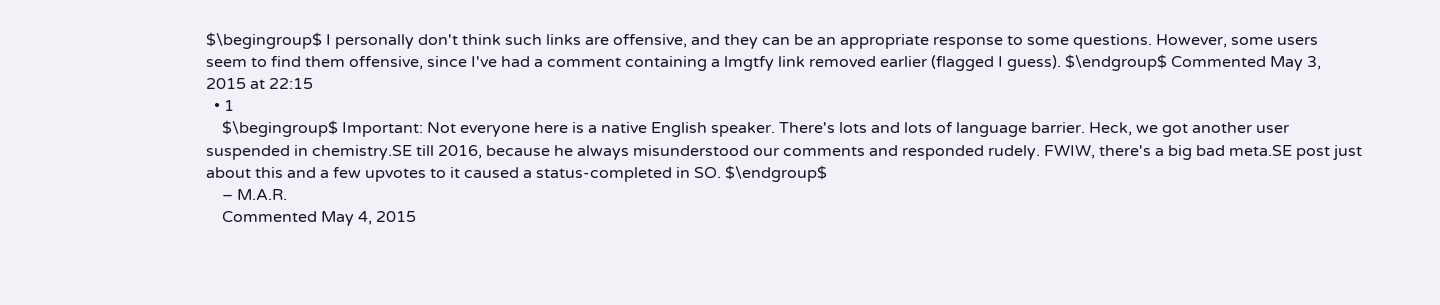$\begingroup$ I personally don't think such links are offensive, and they can be an appropriate response to some questions. However, some users seem to find them offensive, since I've had a comment containing a lmgtfy link removed earlier (flagged I guess). $\endgroup$ Commented May 3, 2015 at 22:15
  • 1
    $\begingroup$ Important: Not everyone here is a native English speaker. There's lots and lots of language barrier. Heck, we got another user suspended in chemistry.SE till 2016, because he always misunderstood our comments and responded rudely. FWIW, there's a big bad meta.SE post just about this and a few upvotes to it caused a status-completed in SO. $\endgroup$
    – M.A.R.
    Commented May 4, 2015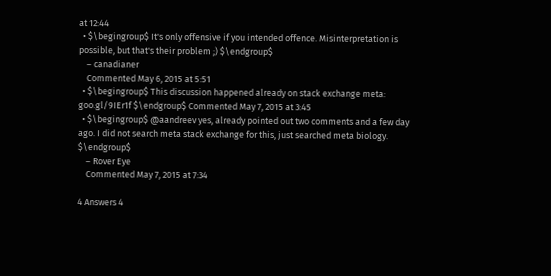at 12:44
  • $\begingroup$ It's only offensive if you intended offence. Misinterpretation is possible, but that's their problem ;) $\endgroup$
    – canadianer
    Commented May 6, 2015 at 5:51
  • $\begingroup$ This discussion happened already on stack exchange meta: goo.gl/9IEr1f $\endgroup$ Commented May 7, 2015 at 3:45
  • $\begingroup$ @aandreev yes, already pointed out two comments and a few day ago. I did not search meta stack exchange for this, just searched meta biology. $\endgroup$
    – Rover Eye
    Commented May 7, 2015 at 7:34

4 Answers 4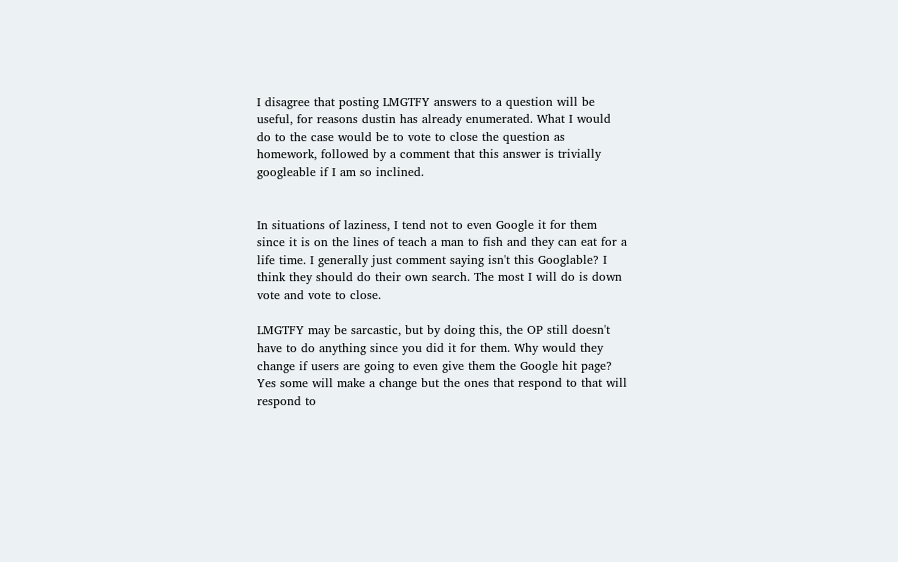I disagree that posting LMGTFY answers to a question will be useful, for reasons dustin has already enumerated. What I would do to the case would be to vote to close the question as homework, followed by a comment that this answer is trivially googleable if I am so inclined.


In situations of laziness, I tend not to even Google it for them since it is on the lines of teach a man to fish and they can eat for a life time. I generally just comment saying isn't this Googlable? I think they should do their own search. The most I will do is down vote and vote to close.

LMGTFY may be sarcastic, but by doing this, the OP still doesn't have to do anything since you did it for them. Why would they change if users are going to even give them the Google hit page? Yes some will make a change but the ones that respond to that will respond to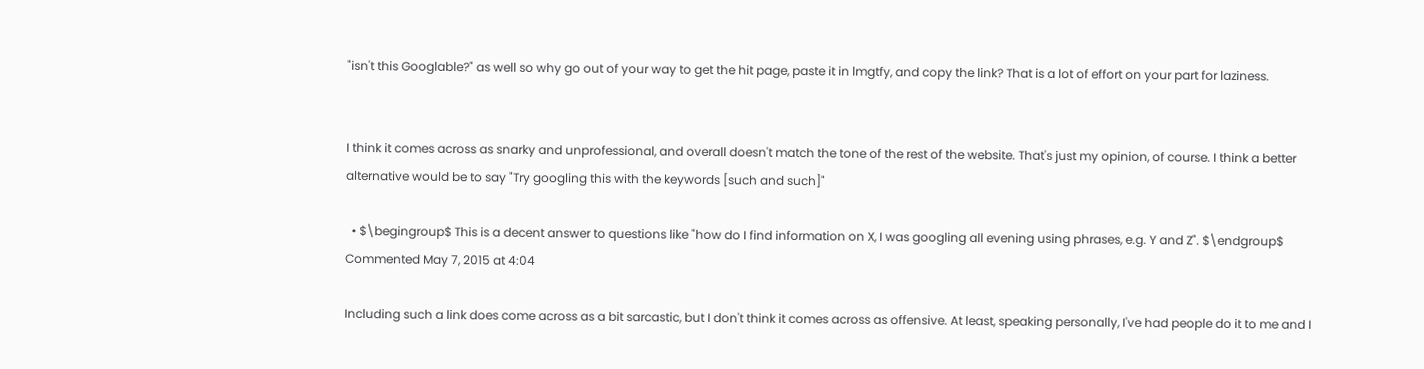"isn't this Googlable?" as well so why go out of your way to get the hit page, paste it in lmgtfy, and copy the link? That is a lot of effort on your part for laziness.


I think it comes across as snarky and unprofessional, and overall doesn't match the tone of the rest of the website. That's just my opinion, of course. I think a better alternative would be to say "Try googling this with the keywords [such and such]"

  • $\begingroup$ This is a decent answer to questions like "how do I find information on X, I was googling all evening using phrases, e.g. Y and Z". $\endgroup$ Commented May 7, 2015 at 4:04

Including such a link does come across as a bit sarcastic, but I don't think it comes across as offensive. At least, speaking personally, I've had people do it to me and I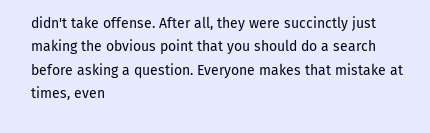didn't take offense. After all, they were succinctly just making the obvious point that you should do a search before asking a question. Everyone makes that mistake at times, even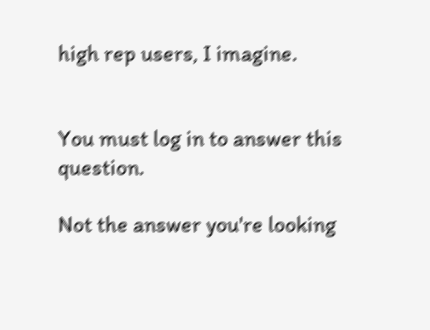high rep users, I imagine.


You must log in to answer this question.

Not the answer you're looking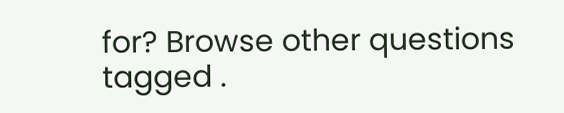for? Browse other questions tagged .